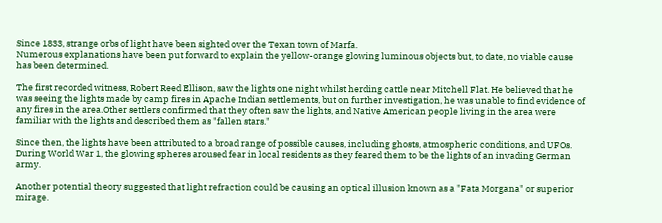Since 1833, strange orbs of light have been sighted over the Texan town of Marfa.
Numerous explanations have been put forward to explain the yellow-orange glowing luminous objects but, to date, no viable cause has been determined.

The first recorded witness, Robert Reed Ellison, saw the lights one night whilst herding cattle near Mitchell Flat. He believed that he was seeing the lights made by camp fires in Apache Indian settlements, but on further investigation, he was unable to find evidence of any fires in the area.Other settlers confirmed that they often saw the lights, and Native American people living in the area were familiar with the lights and described them as "fallen stars."

Since then, the lights have been attributed to a broad range of possible causes, including ghosts, atmospheric conditions, and UFOs. During World War 1, the glowing spheres aroused fear in local residents as they feared them to be the lights of an invading German army.

Another potential theory suggested that light refraction could be causing an optical illusion known as a "Fata Morgana" or superior mirage.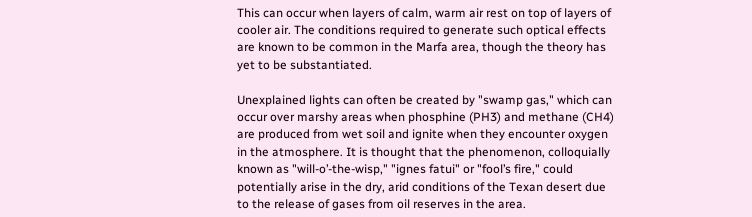This can occur when layers of calm, warm air rest on top of layers of cooler air. The conditions required to generate such optical effects are known to be common in the Marfa area, though the theory has yet to be substantiated.

Unexplained lights can often be created by "swamp gas," which can occur over marshy areas when phosphine (PH3) and methane (CH4) are produced from wet soil and ignite when they encounter oxygen in the atmosphere. It is thought that the phenomenon, colloquially known as "will-o’-the-wisp," "ignes fatui" or "fool’s fire," could potentially arise in the dry, arid conditions of the Texan desert due to the release of gases from oil reserves in the area.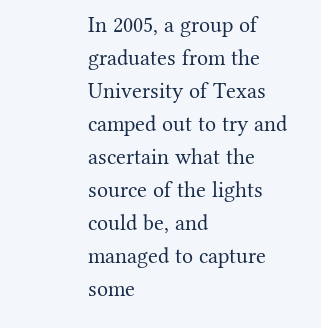In 2005, a group of graduates from the University of Texas camped out to try and ascertain what the source of the lights could be, and managed to capture some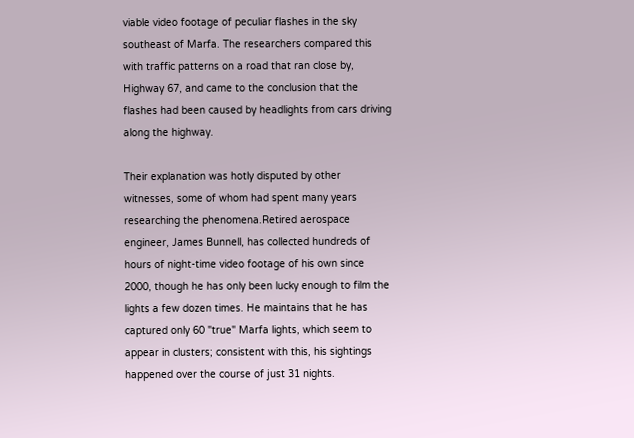viable video footage of peculiar flashes in the sky southeast of Marfa. The researchers compared this with traffic patterns on a road that ran close by, Highway 67, and came to the conclusion that the flashes had been caused by headlights from cars driving along the highway.

Their explanation was hotly disputed by other witnesses, some of whom had spent many years researching the phenomena.Retired aerospace engineer, James Bunnell, has collected hundreds of hours of night-time video footage of his own since 2000, though he has only been lucky enough to film the lights a few dozen times. He maintains that he has captured only 60 "true" Marfa lights, which seem to appear in clusters; consistent with this, his sightings happened over the course of just 31 nights.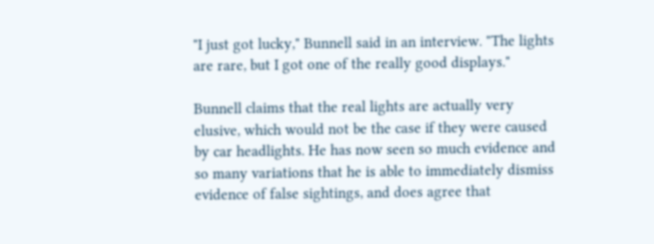"I just got lucky," Bunnell said in an interview. "The lights are rare, but I got one of the really good displays."

Bunnell claims that the real lights are actually very elusive, which would not be the case if they were caused by car headlights. He has now seen so much evidence and so many variations that he is able to immediately dismiss evidence of false sightings, and does agree that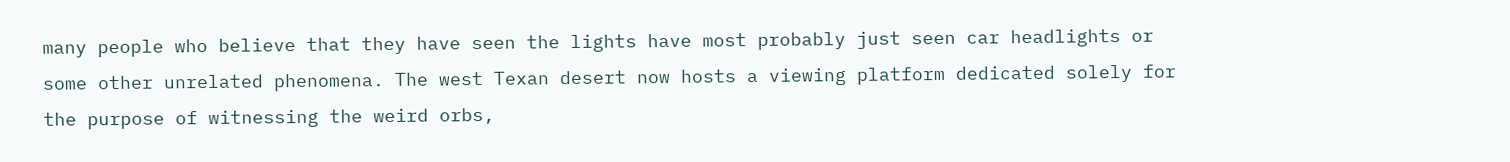many people who believe that they have seen the lights have most probably just seen car headlights or some other unrelated phenomena. The west Texan desert now hosts a viewing platform dedicated solely for the purpose of witnessing the weird orbs,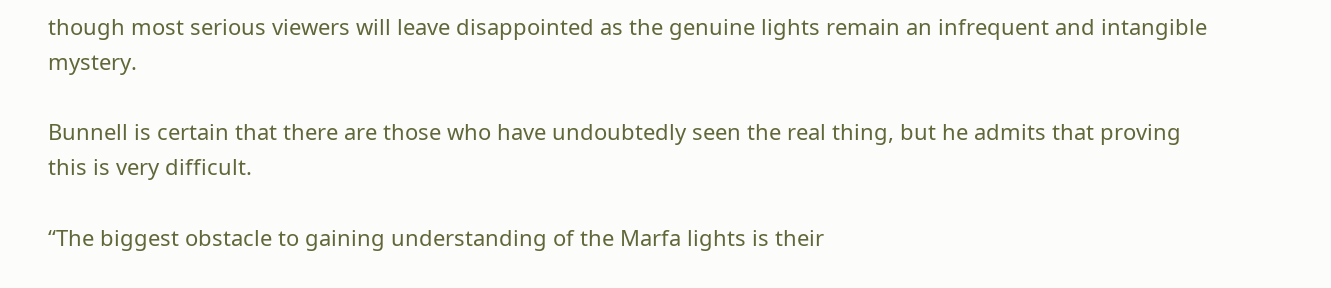though most serious viewers will leave disappointed as the genuine lights remain an infrequent and intangible mystery.

Bunnell is certain that there are those who have undoubtedly seen the real thing, but he admits that proving this is very difficult.

“The biggest obstacle to gaining understanding of the Marfa lights is their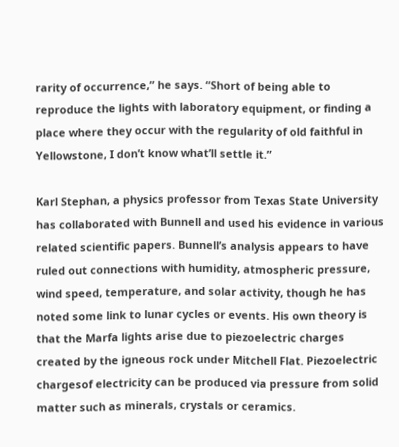rarity of occurrence,” he says. “Short of being able to reproduce the lights with laboratory equipment, or finding a place where they occur with the regularity of old faithful in Yellowstone, I don’t know what’ll settle it.”

Karl Stephan, a physics professor from Texas State University has collaborated with Bunnell and used his evidence in various related scientific papers. Bunnell’s analysis appears to have ruled out connections with humidity, atmospheric pressure, wind speed, temperature, and solar activity, though he has noted some link to lunar cycles or events. His own theory is that the Marfa lights arise due to piezoelectric charges created by the igneous rock under Mitchell Flat. Piezoelectric chargesof electricity can be produced via pressure from solid matter such as minerals, crystals or ceramics.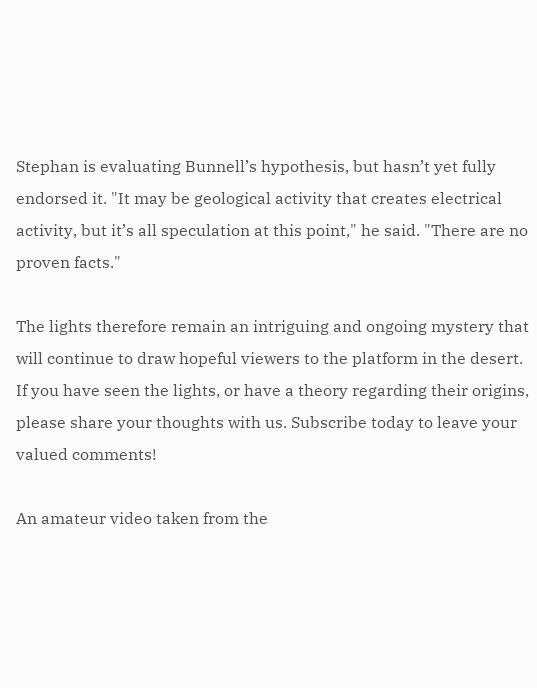Stephan is evaluating Bunnell’s hypothesis, but hasn’t yet fully endorsed it. "It may be geological activity that creates electrical activity, but it’s all speculation at this point," he said. "There are no proven facts."

The lights therefore remain an intriguing and ongoing mystery that will continue to draw hopeful viewers to the platform in the desert. If you have seen the lights, or have a theory regarding their origins, please share your thoughts with us. Subscribe today to leave your valued comments!

An amateur video taken from the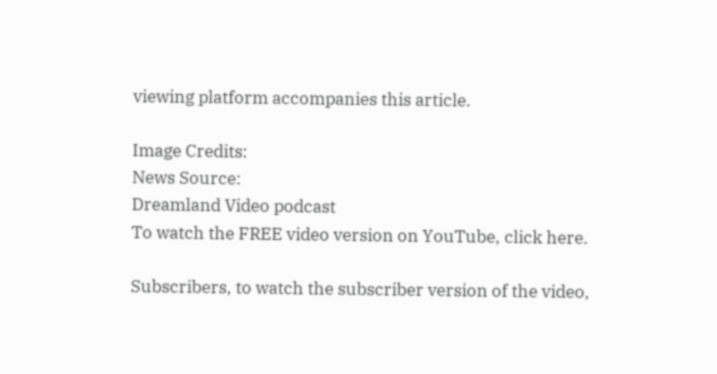viewing platform accompanies this article.

Image Credits:
News Source:
Dreamland Video podcast
To watch the FREE video version on YouTube, click here.

Subscribers, to watch the subscriber version of the video,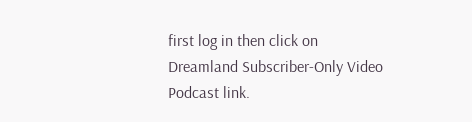first log in then click on Dreamland Subscriber-Only Video Podcast link.